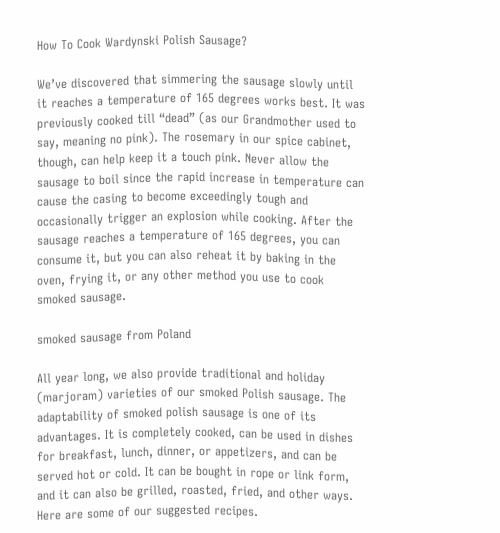How To Cook Wardynski Polish Sausage?

We’ve discovered that simmering the sausage slowly until it reaches a temperature of 165 degrees works best. It was previously cooked till “dead” (as our Grandmother used to say, meaning no pink). The rosemary in our spice cabinet, though, can help keep it a touch pink. Never allow the sausage to boil since the rapid increase in temperature can cause the casing to become exceedingly tough and occasionally trigger an explosion while cooking. After the sausage reaches a temperature of 165 degrees, you can consume it, but you can also reheat it by baking in the oven, frying it, or any other method you use to cook smoked sausage.

smoked sausage from Poland

All year long, we also provide traditional and holiday (marjoram) varieties of our smoked Polish sausage. The adaptability of smoked polish sausage is one of its advantages. It is completely cooked, can be used in dishes for breakfast, lunch, dinner, or appetizers, and can be served hot or cold. It can be bought in rope or link form, and it can also be grilled, roasted, fried, and other ways. Here are some of our suggested recipes.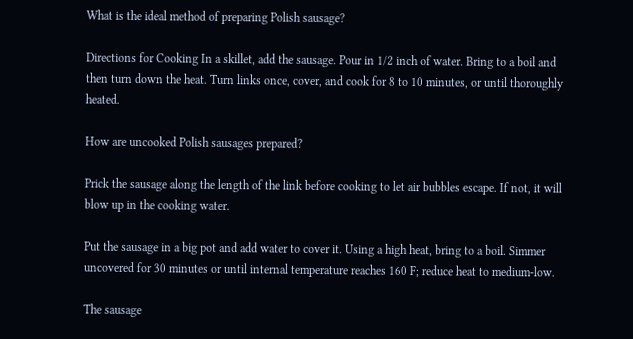What is the ideal method of preparing Polish sausage?

Directions for Cooking In a skillet, add the sausage. Pour in 1/2 inch of water. Bring to a boil and then turn down the heat. Turn links once, cover, and cook for 8 to 10 minutes, or until thoroughly heated.

How are uncooked Polish sausages prepared?

Prick the sausage along the length of the link before cooking to let air bubbles escape. If not, it will blow up in the cooking water.

Put the sausage in a big pot and add water to cover it. Using a high heat, bring to a boil. Simmer uncovered for 30 minutes or until internal temperature reaches 160 F; reduce heat to medium-low.

The sausage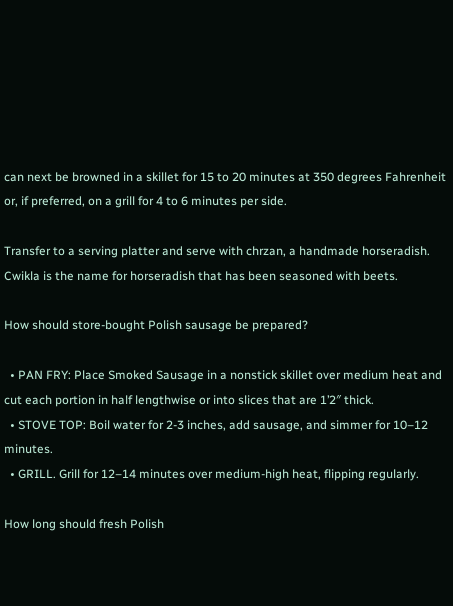can next be browned in a skillet for 15 to 20 minutes at 350 degrees Fahrenheit or, if preferred, on a grill for 4 to 6 minutes per side.

Transfer to a serving platter and serve with chrzan, a handmade horseradish. Cwikla is the name for horseradish that has been seasoned with beets.

How should store-bought Polish sausage be prepared?

  • PAN FRY: Place Smoked Sausage in a nonstick skillet over medium heat and cut each portion in half lengthwise or into slices that are 1’2″ thick.
  • STOVE TOP: Boil water for 2-3 inches, add sausage, and simmer for 10–12 minutes.
  • GRILL. Grill for 12–14 minutes over medium-high heat, flipping regularly.

How long should fresh Polish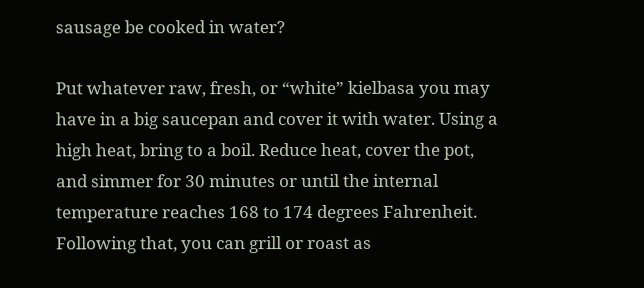sausage be cooked in water?

Put whatever raw, fresh, or “white” kielbasa you may have in a big saucepan and cover it with water. Using a high heat, bring to a boil. Reduce heat, cover the pot, and simmer for 30 minutes or until the internal temperature reaches 168 to 174 degrees Fahrenheit. Following that, you can grill or roast as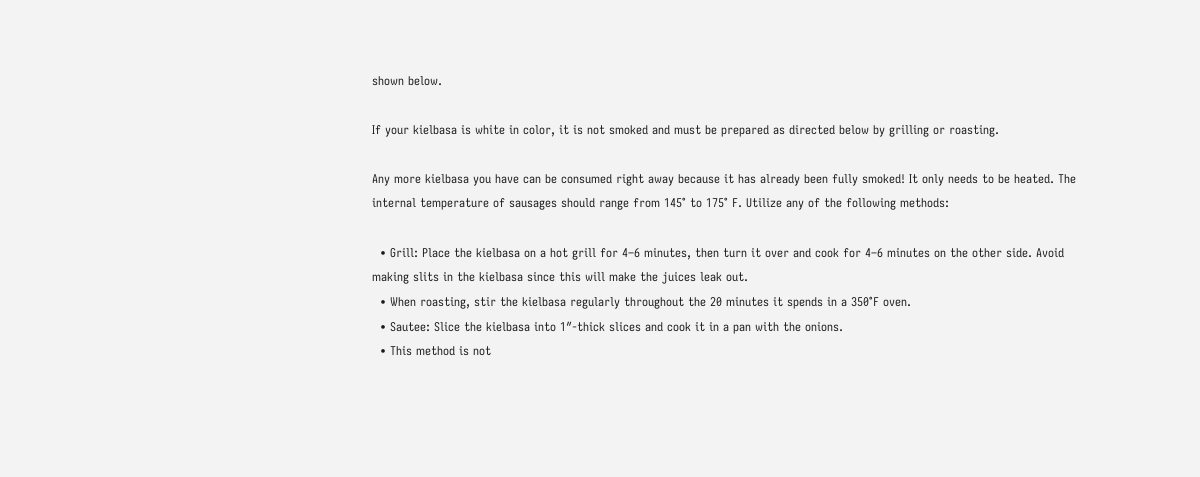shown below.

If your kielbasa is white in color, it is not smoked and must be prepared as directed below by grilling or roasting.

Any more kielbasa you have can be consumed right away because it has already been fully smoked! It only needs to be heated. The internal temperature of sausages should range from 145° to 175° F. Utilize any of the following methods:

  • Grill: Place the kielbasa on a hot grill for 4–6 minutes, then turn it over and cook for 4–6 minutes on the other side. Avoid making slits in the kielbasa since this will make the juices leak out.
  • When roasting, stir the kielbasa regularly throughout the 20 minutes it spends in a 350°F oven.
  • Sautee: Slice the kielbasa into 1″-thick slices and cook it in a pan with the onions.
  • This method is not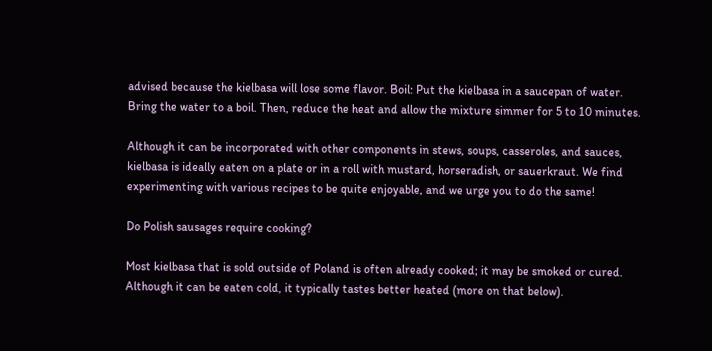advised because the kielbasa will lose some flavor. Boil: Put the kielbasa in a saucepan of water. Bring the water to a boil. Then, reduce the heat and allow the mixture simmer for 5 to 10 minutes.

Although it can be incorporated with other components in stews, soups, casseroles, and sauces, kielbasa is ideally eaten on a plate or in a roll with mustard, horseradish, or sauerkraut. We find experimenting with various recipes to be quite enjoyable, and we urge you to do the same!

Do Polish sausages require cooking?

Most kielbasa that is sold outside of Poland is often already cooked; it may be smoked or cured. Although it can be eaten cold, it typically tastes better heated (more on that below).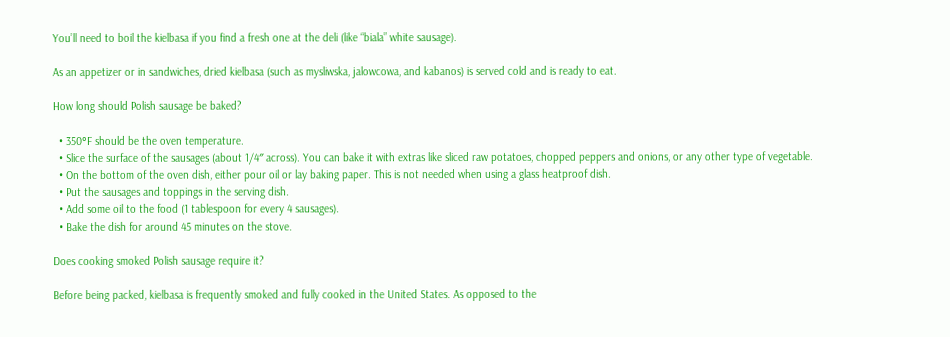You’ll need to boil the kielbasa if you find a fresh one at the deli (like “biala” white sausage).

As an appetizer or in sandwiches, dried kielbasa (such as mysliwska, jalowcowa, and kabanos) is served cold and is ready to eat.

How long should Polish sausage be baked?

  • 350°F should be the oven temperature.
  • Slice the surface of the sausages (about 1/4″ across). You can bake it with extras like sliced raw potatoes, chopped peppers and onions, or any other type of vegetable.
  • On the bottom of the oven dish, either pour oil or lay baking paper. This is not needed when using a glass heatproof dish.
  • Put the sausages and toppings in the serving dish.
  • Add some oil to the food (1 tablespoon for every 4 sausages).
  • Bake the dish for around 45 minutes on the stove.

Does cooking smoked Polish sausage require it?

Before being packed, kielbasa is frequently smoked and fully cooked in the United States. As opposed to the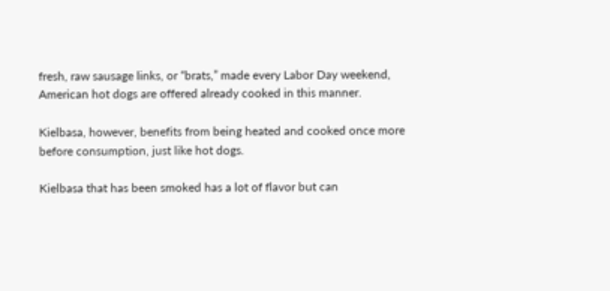fresh, raw sausage links, or “brats,” made every Labor Day weekend, American hot dogs are offered already cooked in this manner.

Kielbasa, however, benefits from being heated and cooked once more before consumption, just like hot dogs.

Kielbasa that has been smoked has a lot of flavor but can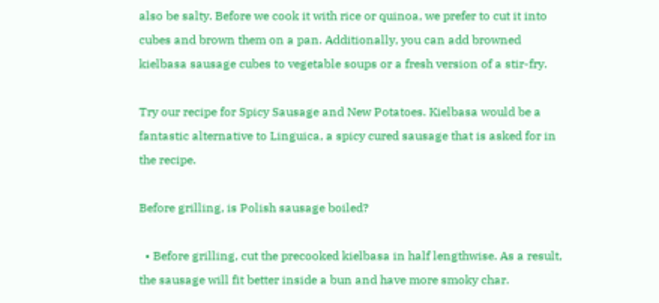also be salty. Before we cook it with rice or quinoa, we prefer to cut it into cubes and brown them on a pan. Additionally, you can add browned kielbasa sausage cubes to vegetable soups or a fresh version of a stir-fry.

Try our recipe for Spicy Sausage and New Potatoes. Kielbasa would be a fantastic alternative to Linguica, a spicy cured sausage that is asked for in the recipe.

Before grilling, is Polish sausage boiled?

  • Before grilling, cut the precooked kielbasa in half lengthwise. As a result, the sausage will fit better inside a bun and have more smoky char.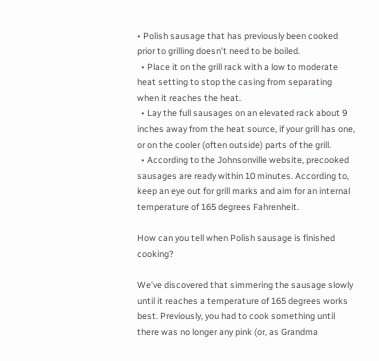• Polish sausage that has previously been cooked prior to grilling doesn’t need to be boiled.
  • Place it on the grill rack with a low to moderate heat setting to stop the casing from separating when it reaches the heat.
  • Lay the full sausages on an elevated rack about 9 inches away from the heat source, if your grill has one, or on the cooler (often outside) parts of the grill.
  • According to the Johnsonville website, precooked sausages are ready within 10 minutes. According to, keep an eye out for grill marks and aim for an internal temperature of 165 degrees Fahrenheit.

How can you tell when Polish sausage is finished cooking?

We’ve discovered that simmering the sausage slowly until it reaches a temperature of 165 degrees works best. Previously, you had to cook something until there was no longer any pink (or, as Grandma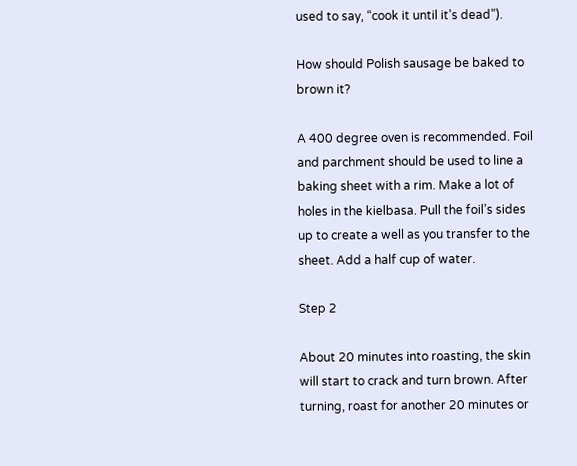used to say, “cook it until it’s dead”).

How should Polish sausage be baked to brown it?

A 400 degree oven is recommended. Foil and parchment should be used to line a baking sheet with a rim. Make a lot of holes in the kielbasa. Pull the foil’s sides up to create a well as you transfer to the sheet. Add a half cup of water.

Step 2

About 20 minutes into roasting, the skin will start to crack and turn brown. After turning, roast for another 20 minutes or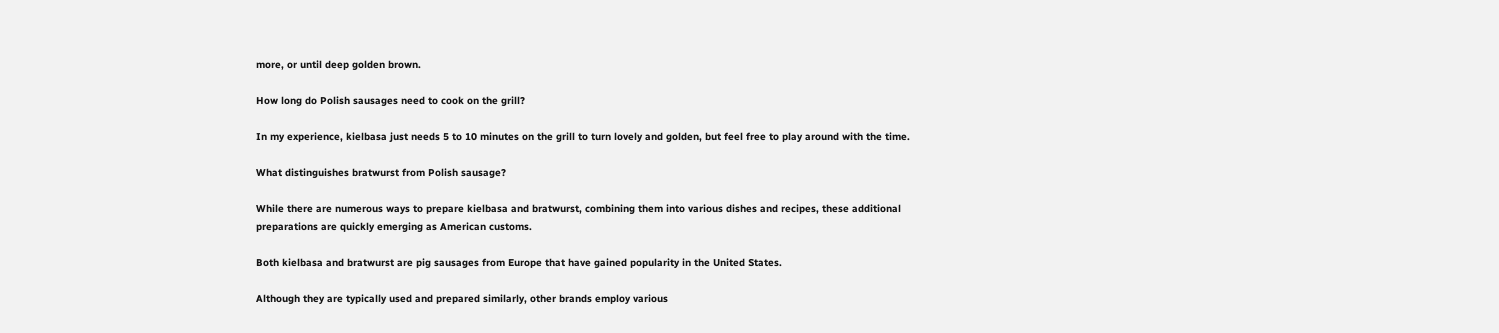more, or until deep golden brown.

How long do Polish sausages need to cook on the grill?

In my experience, kielbasa just needs 5 to 10 minutes on the grill to turn lovely and golden, but feel free to play around with the time.

What distinguishes bratwurst from Polish sausage?

While there are numerous ways to prepare kielbasa and bratwurst, combining them into various dishes and recipes, these additional preparations are quickly emerging as American customs.

Both kielbasa and bratwurst are pig sausages from Europe that have gained popularity in the United States.

Although they are typically used and prepared similarly, other brands employ various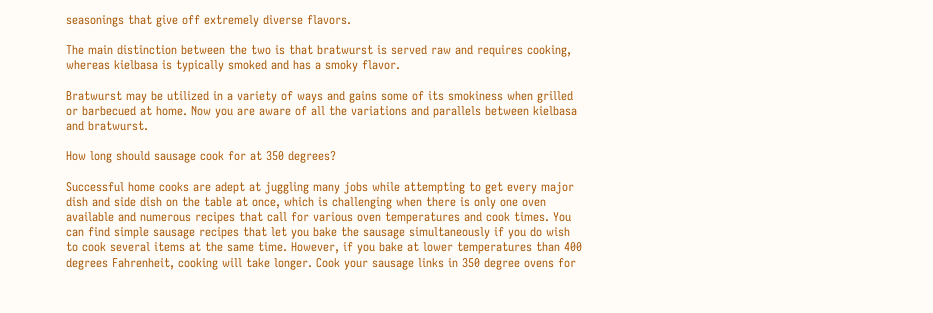seasonings that give off extremely diverse flavors.

The main distinction between the two is that bratwurst is served raw and requires cooking, whereas kielbasa is typically smoked and has a smoky flavor.

Bratwurst may be utilized in a variety of ways and gains some of its smokiness when grilled or barbecued at home. Now you are aware of all the variations and parallels between kielbasa and bratwurst.

How long should sausage cook for at 350 degrees?

Successful home cooks are adept at juggling many jobs while attempting to get every major dish and side dish on the table at once, which is challenging when there is only one oven available and numerous recipes that call for various oven temperatures and cook times. You can find simple sausage recipes that let you bake the sausage simultaneously if you do wish to cook several items at the same time. However, if you bake at lower temperatures than 400 degrees Fahrenheit, cooking will take longer. Cook your sausage links in 350 degree ovens for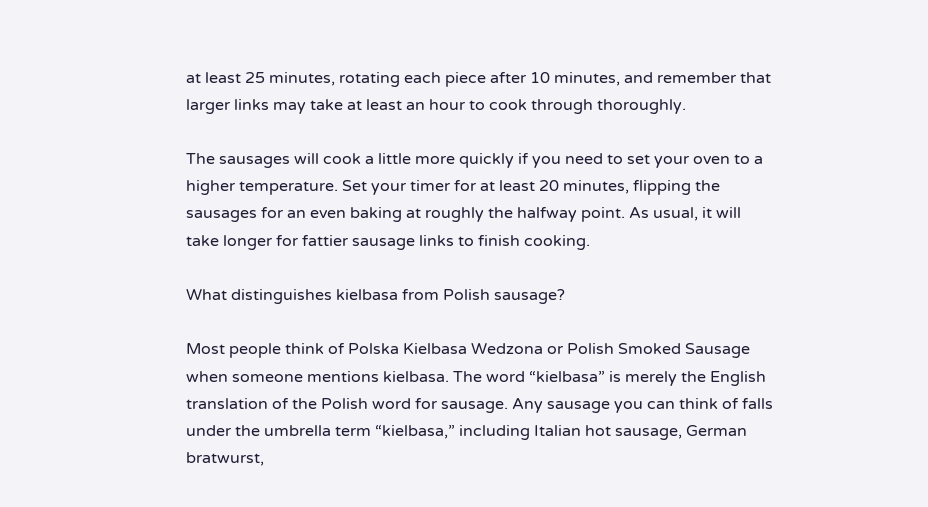at least 25 minutes, rotating each piece after 10 minutes, and remember that larger links may take at least an hour to cook through thoroughly.

The sausages will cook a little more quickly if you need to set your oven to a higher temperature. Set your timer for at least 20 minutes, flipping the sausages for an even baking at roughly the halfway point. As usual, it will take longer for fattier sausage links to finish cooking.

What distinguishes kielbasa from Polish sausage?

Most people think of Polska Kielbasa Wedzona or Polish Smoked Sausage when someone mentions kielbasa. The word “kielbasa” is merely the English translation of the Polish word for sausage. Any sausage you can think of falls under the umbrella term “kielbasa,” including Italian hot sausage, German bratwurst,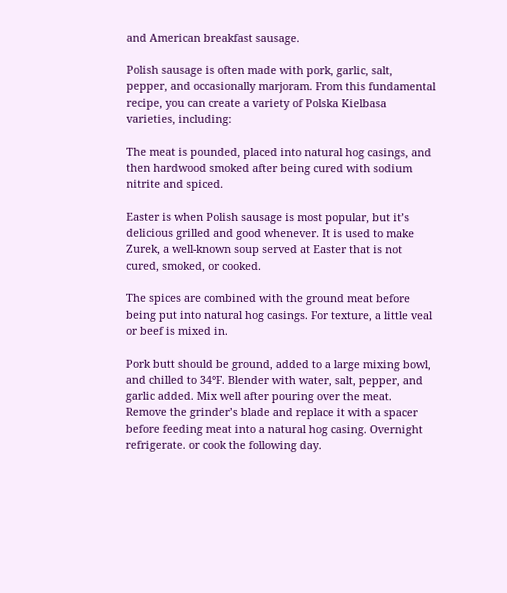and American breakfast sausage.

Polish sausage is often made with pork, garlic, salt, pepper, and occasionally marjoram. From this fundamental recipe, you can create a variety of Polska Kielbasa varieties, including:

The meat is pounded, placed into natural hog casings, and then hardwood smoked after being cured with sodium nitrite and spiced.

Easter is when Polish sausage is most popular, but it’s delicious grilled and good whenever. It is used to make Zurek, a well-known soup served at Easter that is not cured, smoked, or cooked.

The spices are combined with the ground meat before being put into natural hog casings. For texture, a little veal or beef is mixed in.

Pork butt should be ground, added to a large mixing bowl, and chilled to 34°F. Blender with water, salt, pepper, and garlic added. Mix well after pouring over the meat. Remove the grinder’s blade and replace it with a spacer before feeding meat into a natural hog casing. Overnight refrigerate. or cook the following day.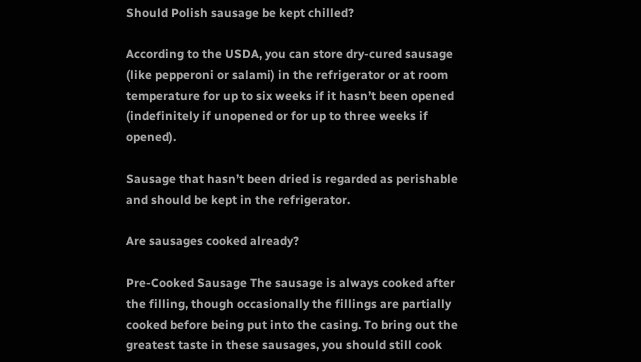Should Polish sausage be kept chilled?

According to the USDA, you can store dry-cured sausage (like pepperoni or salami) in the refrigerator or at room temperature for up to six weeks if it hasn’t been opened (indefinitely if unopened or for up to three weeks if opened).

Sausage that hasn’t been dried is regarded as perishable and should be kept in the refrigerator.

Are sausages cooked already?

Pre-Cooked Sausage The sausage is always cooked after the filling, though occasionally the fillings are partially cooked before being put into the casing. To bring out the greatest taste in these sausages, you should still cook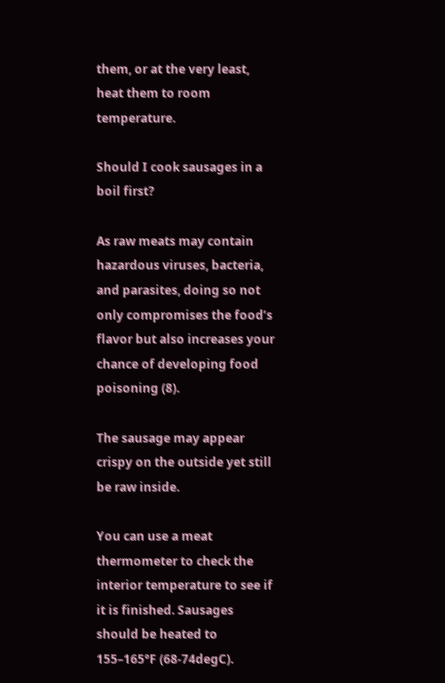them, or at the very least, heat them to room temperature.

Should I cook sausages in a boil first?

As raw meats may contain hazardous viruses, bacteria, and parasites, doing so not only compromises the food’s flavor but also increases your chance of developing food poisoning (8).

The sausage may appear crispy on the outside yet still be raw inside.

You can use a meat thermometer to check the interior temperature to see if it is finished. Sausages should be heated to 155–165°F (68-74degC).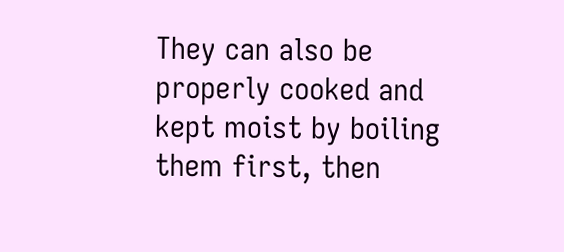They can also be properly cooked and kept moist by boiling them first, then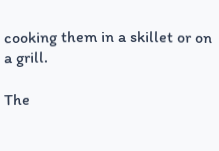cooking them in a skillet or on a grill.

The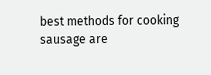best methods for cooking sausage are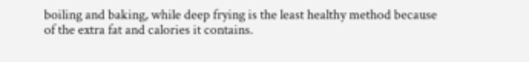boiling and baking, while deep frying is the least healthy method because of the extra fat and calories it contains.